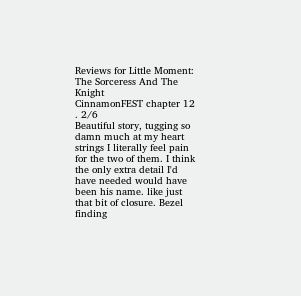Reviews for Little Moment: The Sorceress And The Knight
CinnamonFEST chapter 12 . 2/6
Beautiful story, tugging so damn much at my heart strings I literally feel pain for the two of them. I think the only extra detail I'd have needed would have been his name. like just that bit of closure. Bezel finding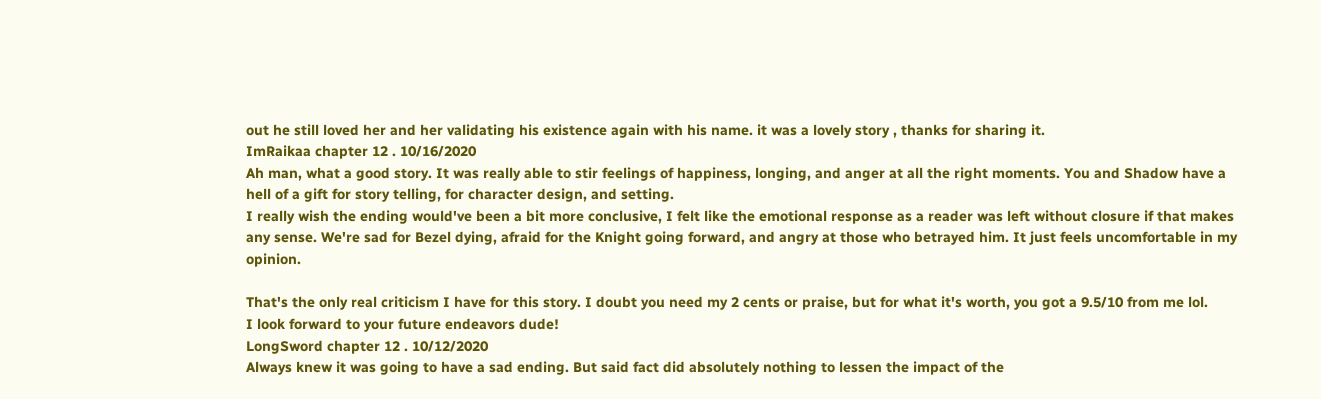out he still loved her and her validating his existence again with his name. it was a lovely story , thanks for sharing it.
ImRaikaa chapter 12 . 10/16/2020
Ah man, what a good story. It was really able to stir feelings of happiness, longing, and anger at all the right moments. You and Shadow have a hell of a gift for story telling, for character design, and setting.
I really wish the ending would've been a bit more conclusive, I felt like the emotional response as a reader was left without closure if that makes any sense. We're sad for Bezel dying, afraid for the Knight going forward, and angry at those who betrayed him. It just feels uncomfortable in my opinion.

That's the only real criticism I have for this story. I doubt you need my 2 cents or praise, but for what it's worth, you got a 9.5/10 from me lol.
I look forward to your future endeavors dude!
LongSword chapter 12 . 10/12/2020
Always knew it was going to have a sad ending. But said fact did absolutely nothing to lessen the impact of the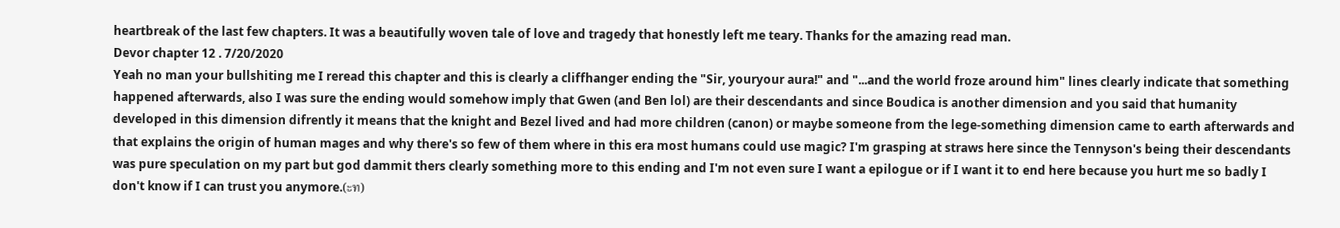heartbreak of the last few chapters. It was a beautifully woven tale of love and tragedy that honestly left me teary. Thanks for the amazing read man.
Devor chapter 12 . 7/20/2020
Yeah no man your bullshiting me I reread this chapter and this is clearly a cliffhanger ending the "Sir, youryour aura!" and "...and the world froze around him" lines clearly indicate that something happened afterwards, also I was sure the ending would somehow imply that Gwen (and Ben lol) are their descendants and since Boudica is another dimension and you said that humanity developed in this dimension difrently it means that the knight and Bezel lived and had more children (canon) or maybe someone from the lege-something dimension came to earth afterwards and that explains the origin of human mages and why there's so few of them where in this era most humans could use magic? I'm grasping at straws here since the Tennyson's being their descendants was pure speculation on my part but god dammit thers clearly something more to this ending and I'm not even sure I want a epilogue or if I want it to end here because you hurt me so badly I don't know if I can trust you anymore.(ะท)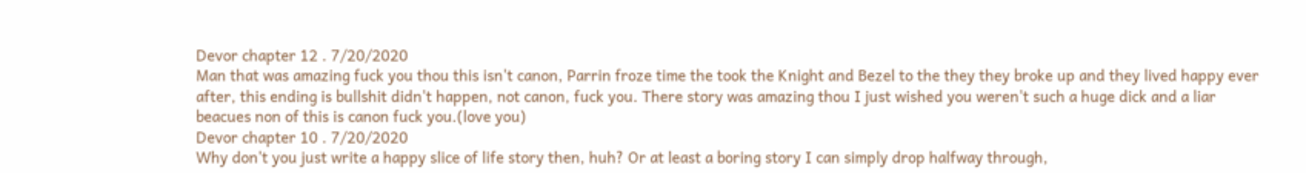Devor chapter 12 . 7/20/2020
Man that was amazing fuck you thou this isn't canon, Parrin froze time the took the Knight and Bezel to the they they broke up and they lived happy ever after, this ending is bullshit didn't happen, not canon, fuck you. There story was amazing thou I just wished you weren't such a huge dick and a liar beacues non of this is canon fuck you.(love you)
Devor chapter 10 . 7/20/2020
Why don't you just write a happy slice of life story then, huh? Or at least a boring story I can simply drop halfway through,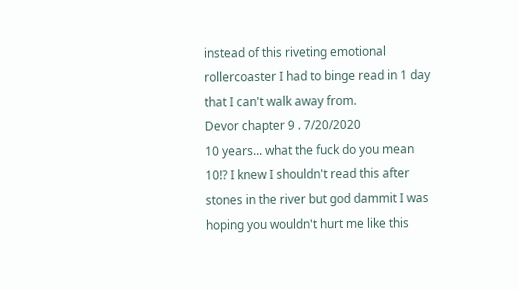instead of this riveting emotional rollercoaster I had to binge read in 1 day that I can't walk away from.
Devor chapter 9 . 7/20/2020
10 years... what the fuck do you mean 10!? I knew I shouldn't read this after stones in the river but god dammit I was hoping you wouldn't hurt me like this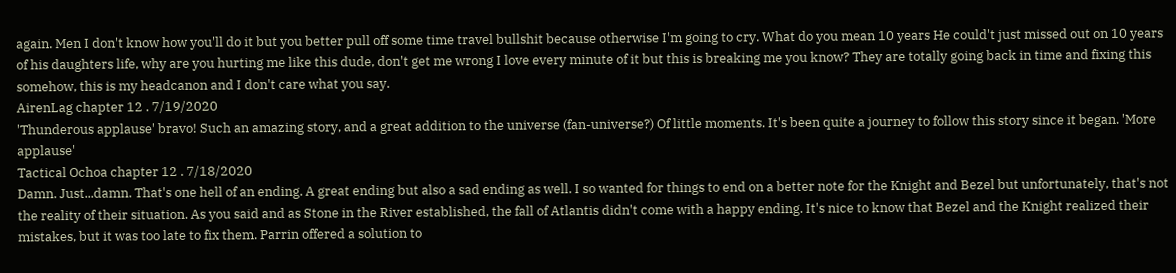again. Men I don't know how you'll do it but you better pull off some time travel bullshit because otherwise I'm going to cry. What do you mean 10 years He could't just missed out on 10 years of his daughters life, why are you hurting me like this dude, don't get me wrong I love every minute of it but this is breaking me you know? They are totally going back in time and fixing this somehow, this is my headcanon and I don't care what you say.
AirenLag chapter 12 . 7/19/2020
'Thunderous applause' bravo! Such an amazing story, and a great addition to the universe (fan-universe?) Of little moments. It's been quite a journey to follow this story since it began. 'More applause'
Tactical Ochoa chapter 12 . 7/18/2020
Damn. Just...damn. That's one hell of an ending. A great ending but also a sad ending as well. I so wanted for things to end on a better note for the Knight and Bezel but unfortunately, that's not the reality of their situation. As you said and as Stone in the River established, the fall of Atlantis didn't come with a happy ending. It's nice to know that Bezel and the Knight realized their mistakes, but it was too late to fix them. Parrin offered a solution to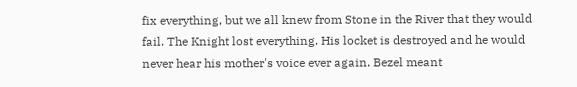fix everything, but we all knew from Stone in the River that they would fail. The Knight lost everything. His locket is destroyed and he would never hear his mother's voice ever again. Bezel meant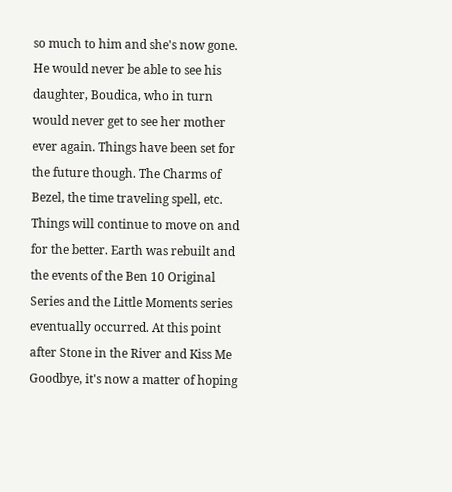so much to him and she's now gone. He would never be able to see his daughter, Boudica, who in turn would never get to see her mother ever again. Things have been set for the future though. The Charms of Bezel, the time traveling spell, etc. Things will continue to move on and for the better. Earth was rebuilt and the events of the Ben 10 Original Series and the Little Moments series eventually occurred. At this point after Stone in the River and Kiss Me Goodbye, it's now a matter of hoping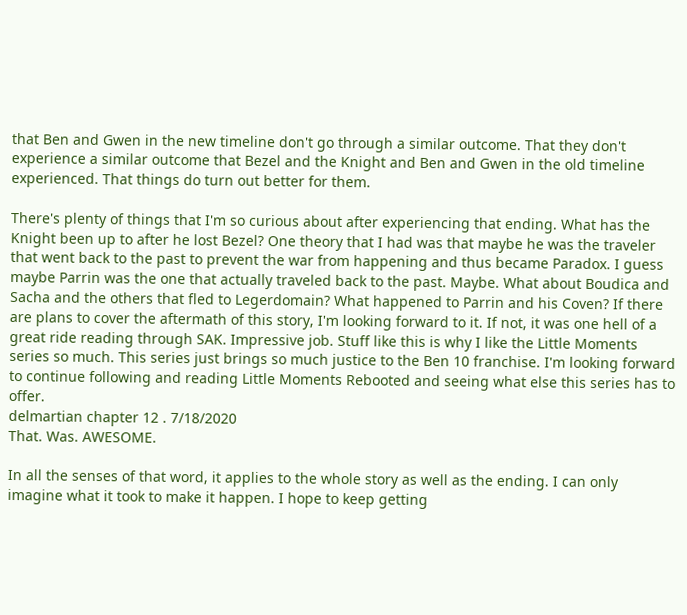that Ben and Gwen in the new timeline don't go through a similar outcome. That they don't experience a similar outcome that Bezel and the Knight and Ben and Gwen in the old timeline experienced. That things do turn out better for them.

There's plenty of things that I'm so curious about after experiencing that ending. What has the Knight been up to after he lost Bezel? One theory that I had was that maybe he was the traveler that went back to the past to prevent the war from happening and thus became Paradox. I guess maybe Parrin was the one that actually traveled back to the past. Maybe. What about Boudica and Sacha and the others that fled to Legerdomain? What happened to Parrin and his Coven? If there are plans to cover the aftermath of this story, I'm looking forward to it. If not, it was one hell of a great ride reading through SAK. Impressive job. Stuff like this is why I like the Little Moments series so much. This series just brings so much justice to the Ben 10 franchise. I'm looking forward to continue following and reading Little Moments Rebooted and seeing what else this series has to offer.
delmartian chapter 12 . 7/18/2020
That. Was. AWESOME.

In all the senses of that word, it applies to the whole story as well as the ending. I can only imagine what it took to make it happen. I hope to keep getting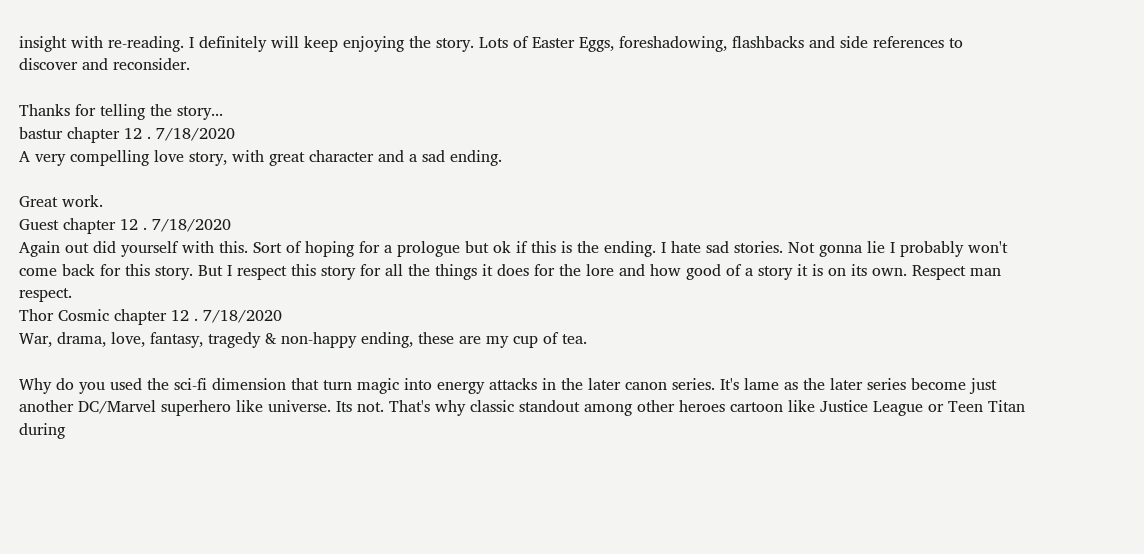insight with re-reading. I definitely will keep enjoying the story. Lots of Easter Eggs, foreshadowing, flashbacks and side references to discover and reconsider.

Thanks for telling the story...
bastur chapter 12 . 7/18/2020
A very compelling love story, with great character and a sad ending.

Great work.
Guest chapter 12 . 7/18/2020
Again out did yourself with this. Sort of hoping for a prologue but ok if this is the ending. I hate sad stories. Not gonna lie I probably won't come back for this story. But I respect this story for all the things it does for the lore and how good of a story it is on its own. Respect man respect.
Thor Cosmic chapter 12 . 7/18/2020
War, drama, love, fantasy, tragedy & non-happy ending, these are my cup of tea.

Why do you used the sci-fi dimension that turn magic into energy attacks in the later canon series. It's lame as the later series become just another DC/Marvel superhero like universe. Its not. That's why classic standout among other heroes cartoon like Justice League or Teen Titan during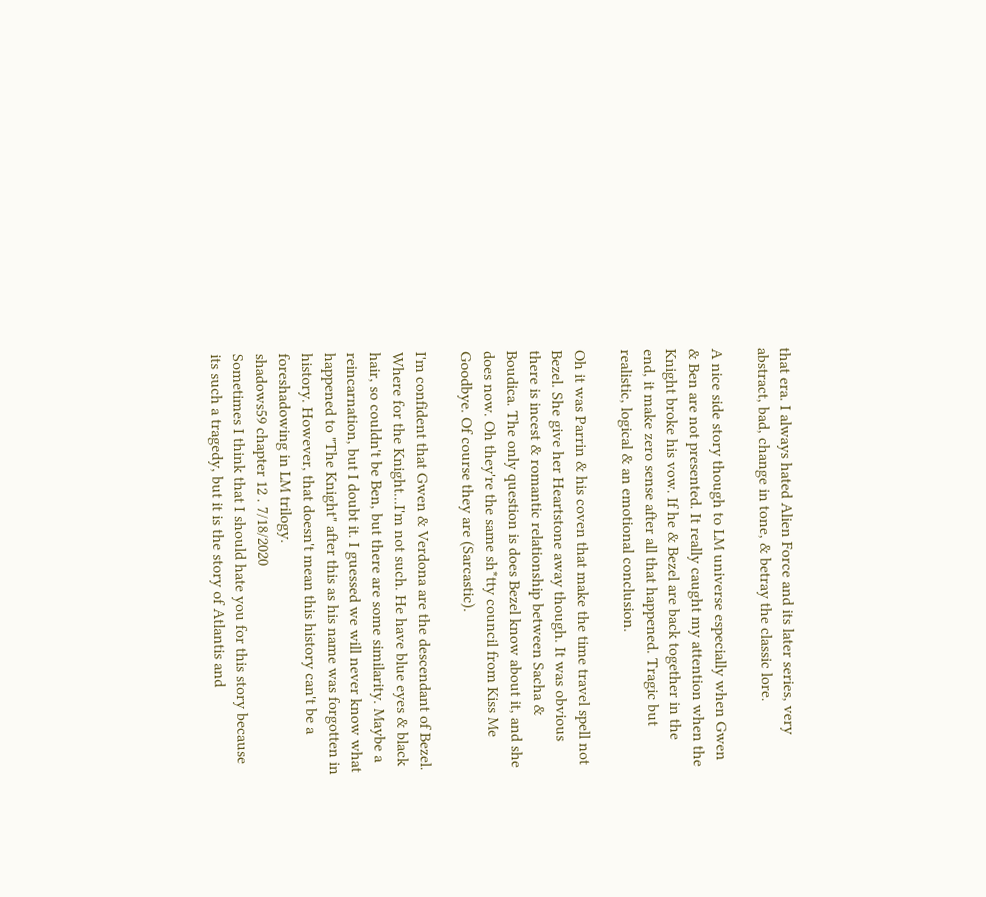that era. I always hated Alien Force and its later series, very abstract, bad, change in tone, & betray the classic lore.

A nice side story though to LM universe especially when Gwen & Ben are not presented. It really caught my attention when the Knight broke his vow. If he & Bezel are back together in the end, it make zero sense after all that happened. Tragic but realistic, logical & an emotional conclusion.

Oh it was Parrin & his coven that make the time travel spell not Bezel. She give her Heartstone away though. It was obvious there is incest & romantic relationship between Sacha & Boudica. The only question is does Bezel know about it, and she does now. Oh they're the same sh*tty council from Kiss Me Goodbye. Of course they are (Sarcastic).

I'm confident that Gwen & Verdona are the descendant of Bezel. Where for the Knight...I'm not such. He have blue eyes & black hair, so couldn't be Ben, but there are some similarity. Maybe a reincarnation, but I doubt it. I guessed we will never know what happened to "The Knight" after this as his name was forgotten in history. However, that doesn't mean this history can't be a foreshadowing in LM trilogy.
shadows59 chapter 12 . 7/18/2020
Sometimes I think that I should hate you for this story because its such a tragedy, but it is the story of Atlantis and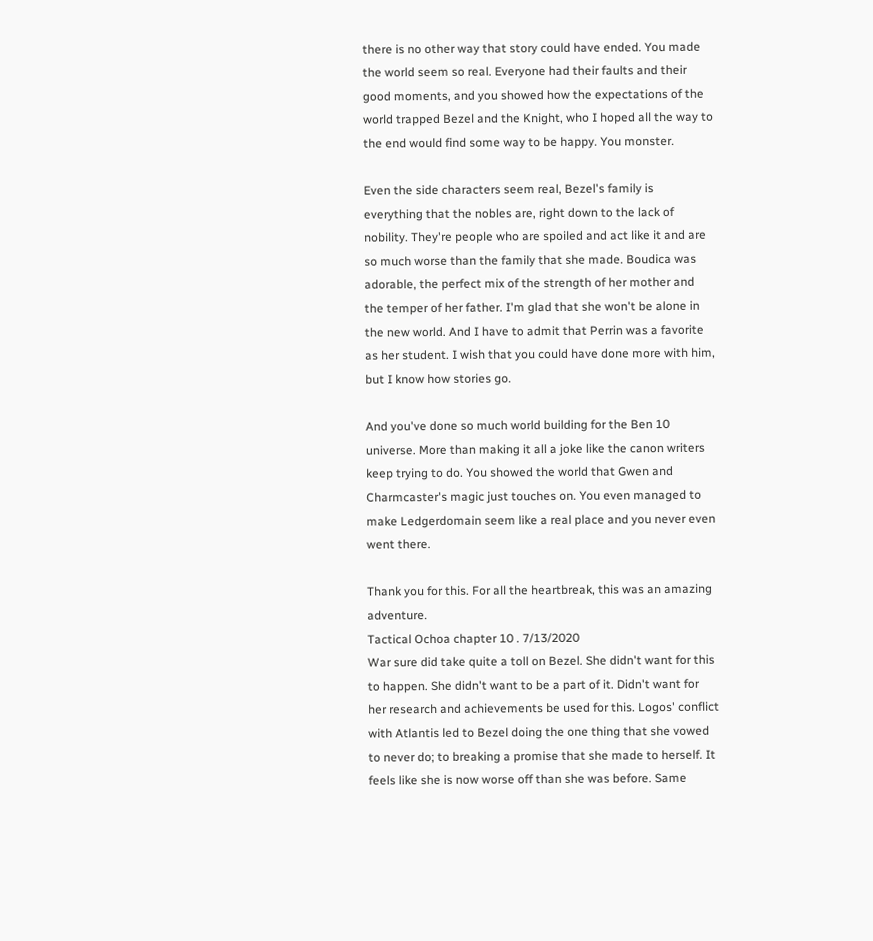there is no other way that story could have ended. You made the world seem so real. Everyone had their faults and their good moments, and you showed how the expectations of the world trapped Bezel and the Knight, who I hoped all the way to the end would find some way to be happy. You monster.

Even the side characters seem real, Bezel's family is everything that the nobles are, right down to the lack of nobility. They're people who are spoiled and act like it and are so much worse than the family that she made. Boudica was adorable, the perfect mix of the strength of her mother and the temper of her father. I'm glad that she won't be alone in the new world. And I have to admit that Perrin was a favorite as her student. I wish that you could have done more with him, but I know how stories go.

And you've done so much world building for the Ben 10 universe. More than making it all a joke like the canon writers keep trying to do. You showed the world that Gwen and Charmcaster's magic just touches on. You even managed to make Ledgerdomain seem like a real place and you never even went there.

Thank you for this. For all the heartbreak, this was an amazing adventure.
Tactical Ochoa chapter 10 . 7/13/2020
War sure did take quite a toll on Bezel. She didn't want for this to happen. She didn't want to be a part of it. Didn't want for her research and achievements be used for this. Logos' conflict with Atlantis led to Bezel doing the one thing that she vowed to never do; to breaking a promise that she made to herself. It feels like she is now worse off than she was before. Same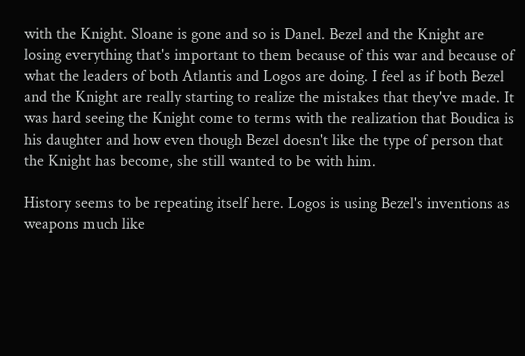with the Knight. Sloane is gone and so is Danel. Bezel and the Knight are losing everything that's important to them because of this war and because of what the leaders of both Atlantis and Logos are doing. I feel as if both Bezel and the Knight are really starting to realize the mistakes that they've made. It was hard seeing the Knight come to terms with the realization that Boudica is his daughter and how even though Bezel doesn't like the type of person that the Knight has become, she still wanted to be with him.

History seems to be repeating itself here. Logos is using Bezel's inventions as weapons much like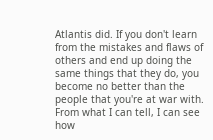Atlantis did. If you don't learn from the mistakes and flaws of others and end up doing the same things that they do, you become no better than the people that you're at war with. From what I can tell, I can see how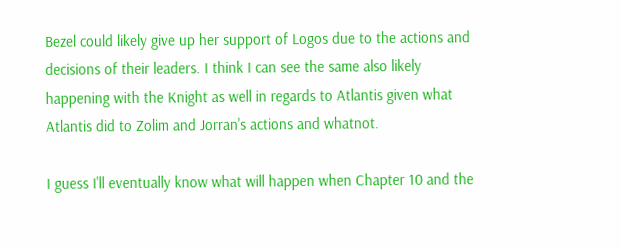Bezel could likely give up her support of Logos due to the actions and decisions of their leaders. I think I can see the same also likely happening with the Knight as well in regards to Atlantis given what Atlantis did to Zolim and Jorran's actions and whatnot.

I guess I'll eventually know what will happen when Chapter 10 and the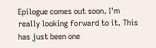Epilogue comes out soon. I'm really looking forward to it. This has just been one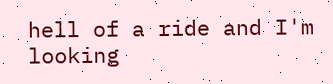hell of a ride and I'm looking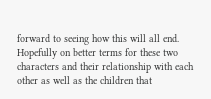forward to seeing how this will all end. Hopefully on better terms for these two characters and their relationship with each other as well as the children that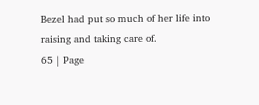Bezel had put so much of her life into raising and taking care of.
65 | Page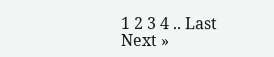1 2 3 4 .. Last Next »